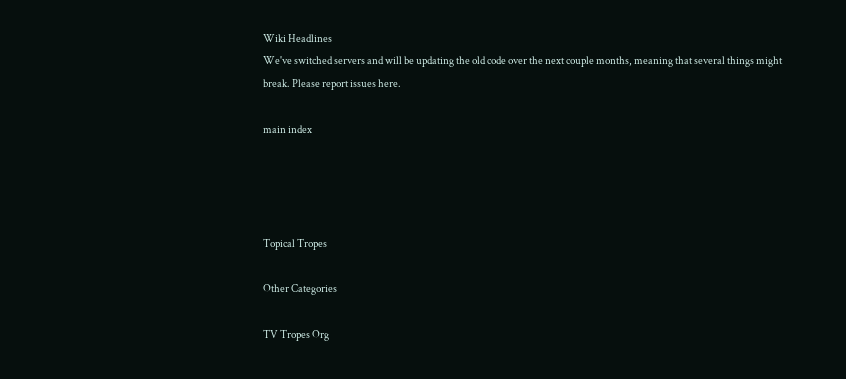Wiki Headlines
We've switched servers and will be updating the old code over the next couple months, meaning that several things might break. Please report issues here.

main index




Topical Tropes

Other Categories

TV Tropes Org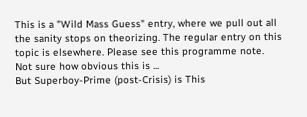This is a "Wild Mass Guess" entry, where we pull out all the sanity stops on theorizing. The regular entry on this topic is elsewhere. Please see this programme note.
Not sure how obvious this is ...
But Superboy-Prime (post-Crisis) is This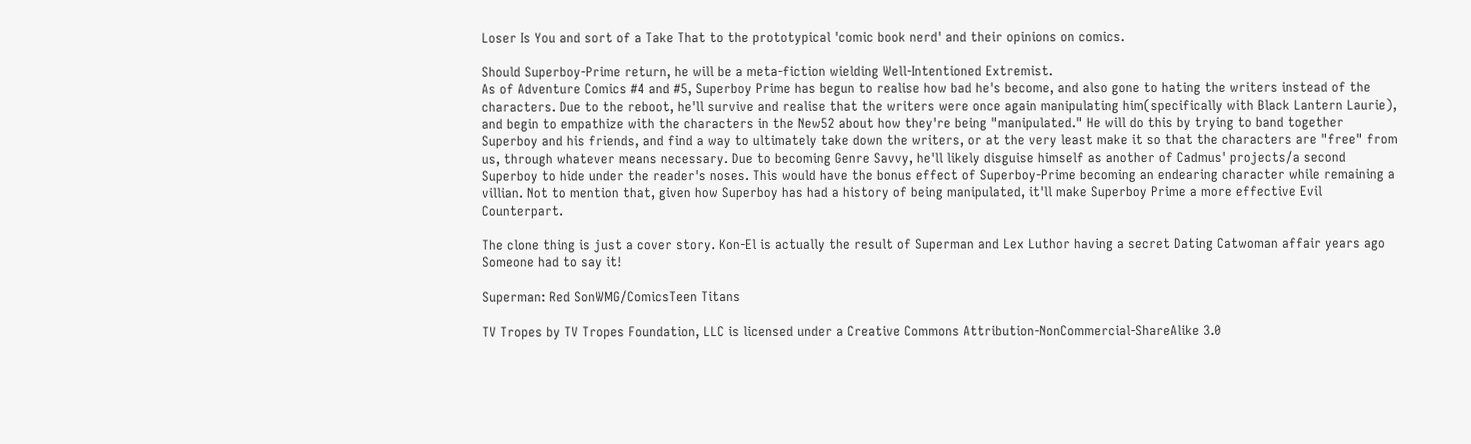Loser Is You and sort of a Take That to the prototypical 'comic book nerd' and their opinions on comics.

Should Superboy-Prime return, he will be a meta-fiction wielding Well-Intentioned Extremist.
As of Adventure Comics #4 and #5, Superboy Prime has begun to realise how bad he's become, and also gone to hating the writers instead of the characters. Due to the reboot, he'll survive and realise that the writers were once again manipulating him(specifically with Black Lantern Laurie), and begin to empathize with the characters in the New52 about how they're being "manipulated." He will do this by trying to band together Superboy and his friends, and find a way to ultimately take down the writers, or at the very least make it so that the characters are "free" from us, through whatever means necessary. Due to becoming Genre Savvy, he'll likely disguise himself as another of Cadmus' projects/a second Superboy to hide under the reader's noses. This would have the bonus effect of Superboy-Prime becoming an endearing character while remaining a villian. Not to mention that, given how Superboy has had a history of being manipulated, it'll make Superboy Prime a more effective Evil Counterpart.

The clone thing is just a cover story. Kon-El is actually the result of Superman and Lex Luthor having a secret Dating Catwoman affair years ago
Someone had to say it!

Superman: Red SonWMG/ComicsTeen Titans

TV Tropes by TV Tropes Foundation, LLC is licensed under a Creative Commons Attribution-NonCommercial-ShareAlike 3.0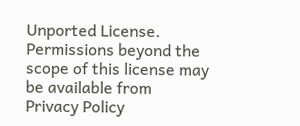Unported License.
Permissions beyond the scope of this license may be available from
Privacy Policy